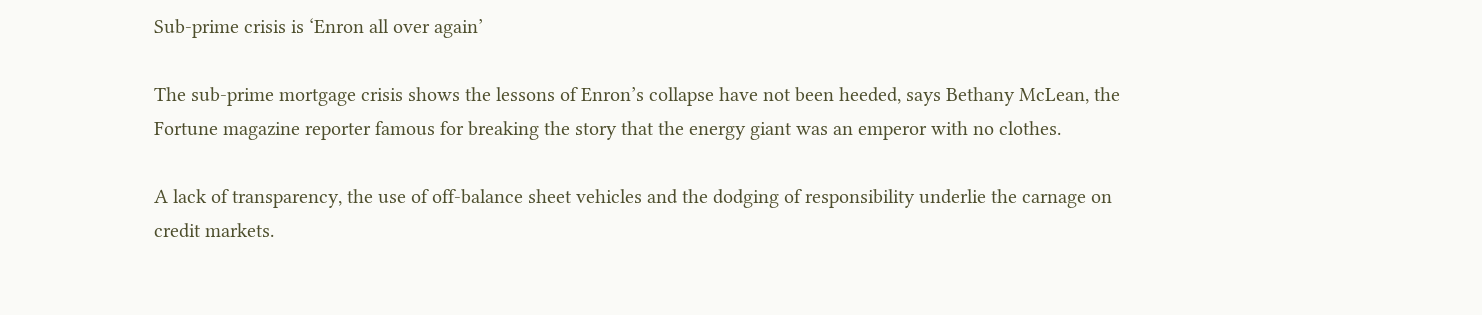Sub-prime crisis is ‘Enron all over again’

The sub-prime mortgage crisis shows the lessons of Enron’s collapse have not been heeded, says Bethany McLean, the Fortune magazine reporter famous for breaking the story that the energy giant was an emperor with no clothes.

A lack of transparency, the use of off-balance sheet vehicles and the dodging of responsibility underlie the carnage on credit markets.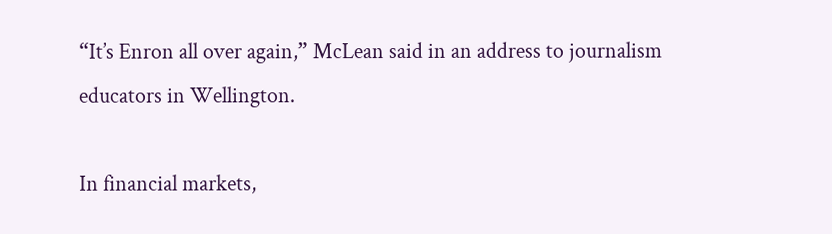“It’s Enron all over again,” McLean said in an address to journalism educators in Wellington.

In financial markets,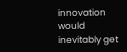innovation would inevitably get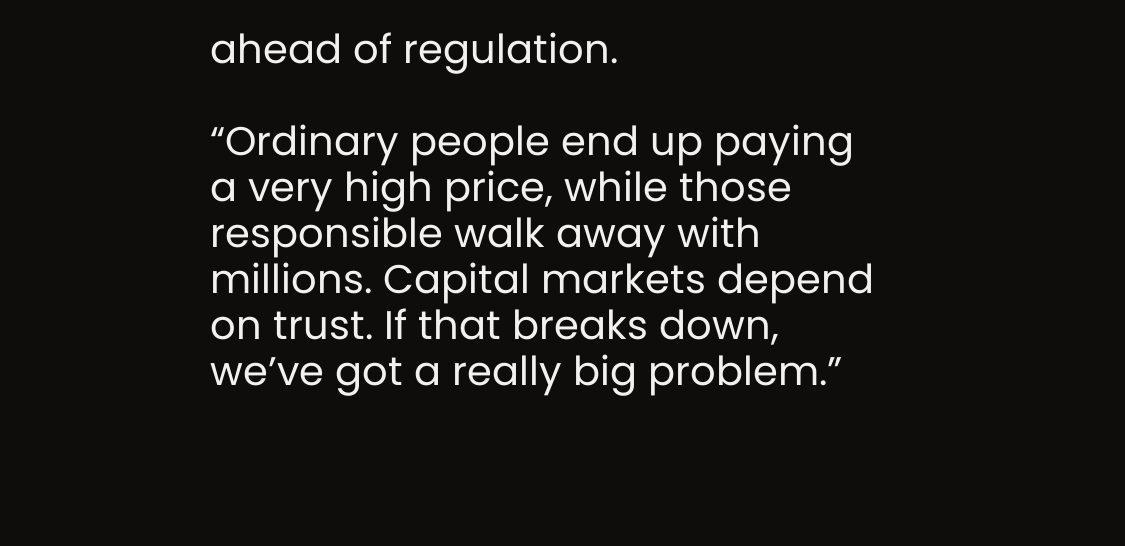ahead of regulation.

“Ordinary people end up paying a very high price, while those responsible walk away with millions. Capital markets depend on trust. If that breaks down, we’ve got a really big problem.”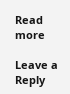Read more

Leave a Reply